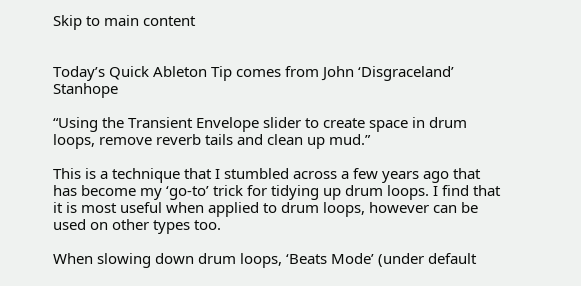Skip to main content


Today’s Quick Ableton Tip comes from John ‘Disgraceland’ Stanhope

“Using the Transient Envelope slider to create space in drum loops, remove reverb tails and clean up mud.”

This is a technique that I stumbled across a few years ago that has become my ‘go-to’ trick for tidying up drum loops. I find that it is most useful when applied to drum loops, however can be used on other types too.

When slowing down drum loops, ‘Beats Mode’ (under default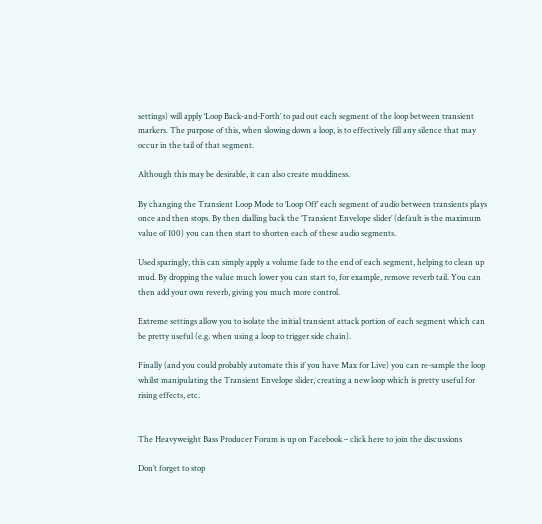settings) will apply ‘Loop Back-and-Forth’ to pad out each segment of the loop between transient markers. The purpose of this, when slowing down a loop, is to effectively fill any silence that may occur in the tail of that segment.

Although this may be desirable, it can also create muddiness.

By changing the Transient Loop Mode to ‘Loop Off’ each segment of audio between transients plays once and then stops. By then dialling back the ‘Transient Envelope slider’ (default is the maximum value of 100) you can then start to shorten each of these audio segments.

Used sparingly, this can simply apply a volume fade to the end of each segment, helping to clean up mud. By dropping the value much lower you can start to, for example, remove reverb tail. You can then add your own reverb, giving you much more control.

Extreme settings allow you to isolate the initial transient attack portion of each segment which can be pretty useful (e.g. when using a loop to trigger side chain).

Finally (and you could probably automate this if you have Max for Live) you can re-sample the loop whilst manipulating the Transient Envelope slider, creating a new loop which is pretty useful for rising effects, etc.


The Heavyweight Bass Producer Forum is up on Facebook – click here to join the discussions

Don’t forget to stop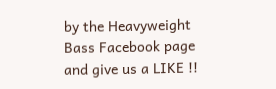by the Heavyweight Bass Facebook page and give us a LIKE !!